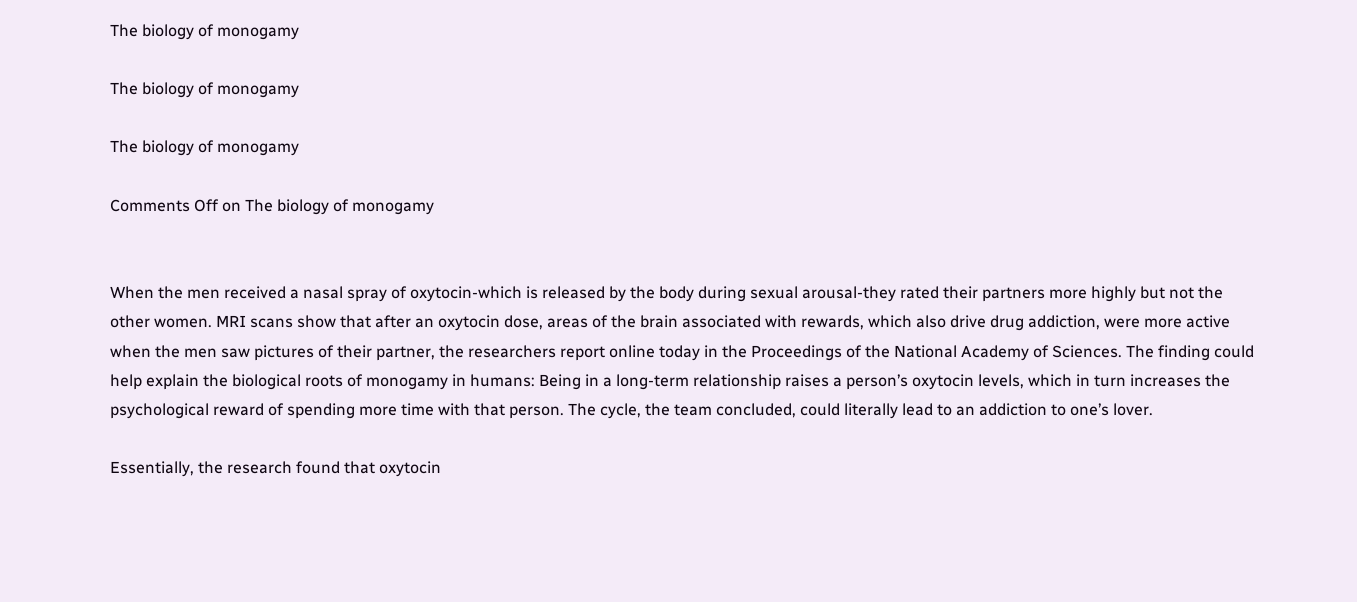The biology of monogamy

The biology of monogamy

The biology of monogamy

Comments Off on The biology of monogamy


When the men received a nasal spray of oxytocin-which is released by the body during sexual arousal-they rated their partners more highly but not the other women. MRI scans show that after an oxytocin dose, areas of the brain associated with rewards, which also drive drug addiction, were more active when the men saw pictures of their partner, the researchers report online today in the Proceedings of the National Academy of Sciences. The finding could help explain the biological roots of monogamy in humans: Being in a long-term relationship raises a person’s oxytocin levels, which in turn increases the psychological reward of spending more time with that person. The cycle, the team concluded, could literally lead to an addiction to one’s lover.

Essentially, the research found that oxytocin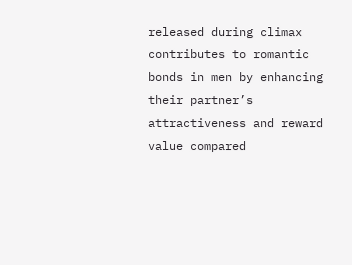released during climax contributes to romantic bonds in men by enhancing their partner’s attractiveness and reward value compared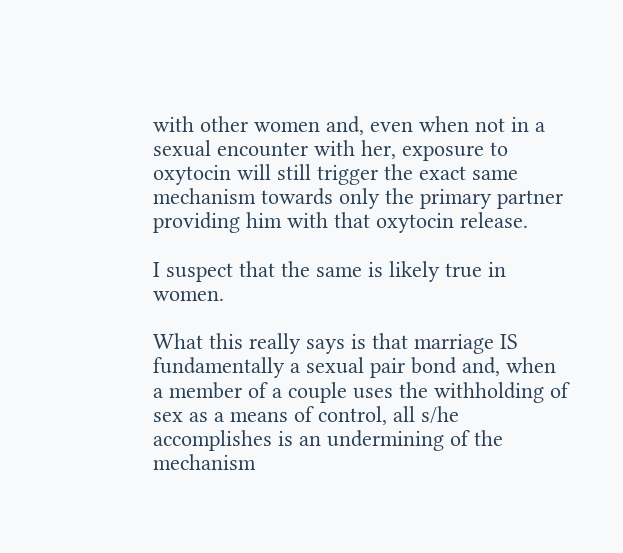with other women and, even when not in a sexual encounter with her, exposure to oxytocin will still trigger the exact same mechanism towards only the primary partner providing him with that oxytocin release.

I suspect that the same is likely true in women.

What this really says is that marriage IS fundamentally a sexual pair bond and, when a member of a couple uses the withholding of sex as a means of control, all s/he accomplishes is an undermining of the mechanism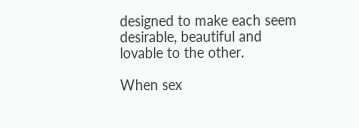designed to make each seem desirable, beautiful and lovable to the other.

When sex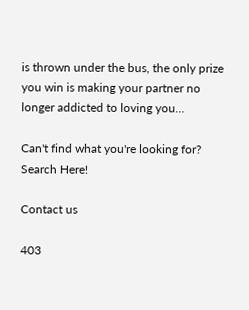is thrown under the bus, the only prize you win is making your partner no longer addicted to loving you…

Can't find what you're looking for? Search Here!

Contact us

403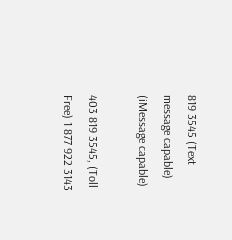819 3545 (Text message capable) (iMessage capable)

403 819 3545, (Toll Free) 1 877 922 3143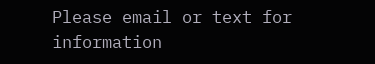Please email or text for information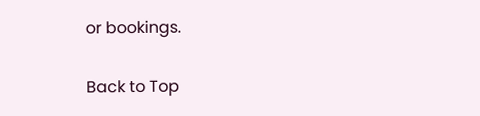or bookings.

Back to Top